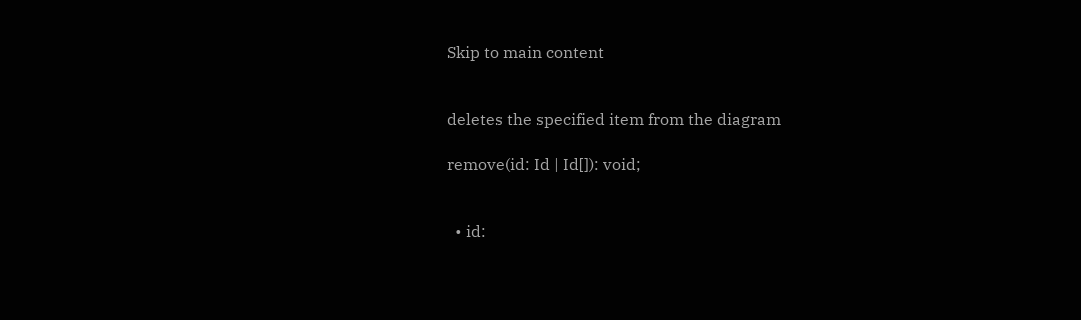Skip to main content


deletes the specified item from the diagram

remove(id: Id | Id[]): void;


  • id: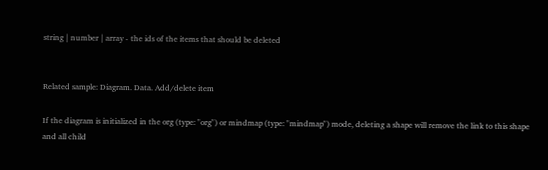string | number | array - the ids of the items that should be deleted


Related sample: Diagram. Data. Add/delete item

If the diagram is initialized in the org (type: "org") or mindmap (type: "mindmap") mode, deleting a shape will remove the link to this shape and all child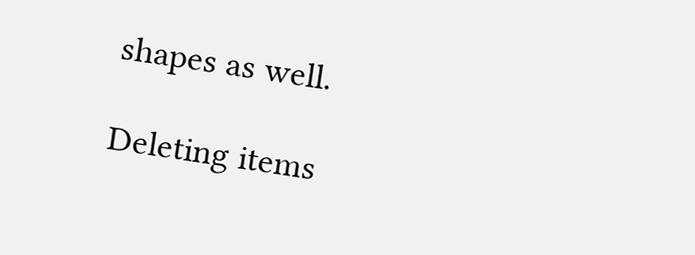shapes as well.

Deleting items